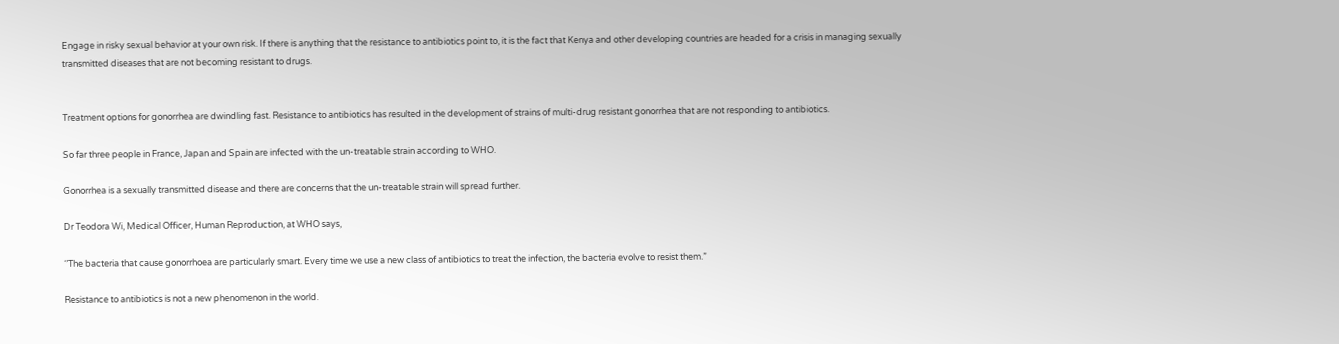Engage in risky sexual behavior at your own risk. If there is anything that the resistance to antibiotics point to, it is the fact that Kenya and other developing countries are headed for a crisis in managing sexually transmitted diseases that are not becoming resistant to drugs.


Treatment options for gonorrhea are dwindling fast. Resistance to antibiotics has resulted in the development of strains of multi-drug resistant gonorrhea that are not responding to antibiotics.

So far three people in France, Japan and Spain are infected with the un-treatable strain according to WHO.

Gonorrhea is a sexually transmitted disease and there are concerns that the un-treatable strain will spread further.

Dr Teodora Wi, Medical Officer, Human Reproduction, at WHO says,

‘’The bacteria that cause gonorrhoea are particularly smart. Every time we use a new class of antibiotics to treat the infection, the bacteria evolve to resist them.”

Resistance to antibiotics is not a new phenomenon in the world.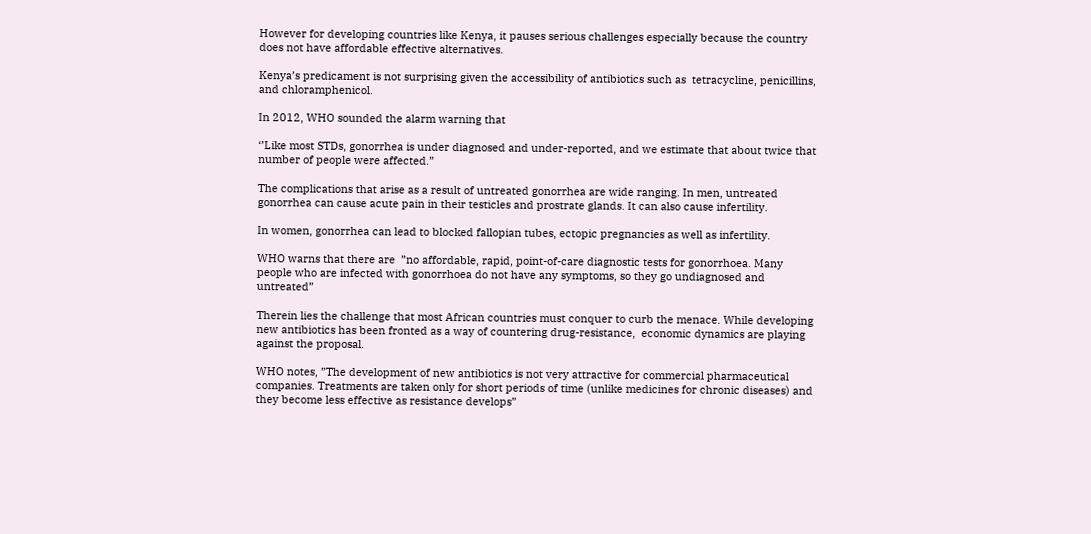However for developing countries like Kenya, it pauses serious challenges especially because the country does not have affordable effective alternatives.

Kenya’s predicament is not surprising given the accessibility of antibiotics such as  tetracycline, penicillins, and chloramphenicol.

In 2012, WHO sounded the alarm warning that

‘’Like most STDs, gonorrhea is under diagnosed and under-reported, and we estimate that about twice that number of people were affected.”

The complications that arise as a result of untreated gonorrhea are wide ranging. In men, untreated gonorrhea can cause acute pain in their testicles and prostrate glands. It can also cause infertility.

In women, gonorrhea can lead to blocked fallopian tubes, ectopic pregnancies as well as infertility.

WHO warns that there are  ”no affordable, rapid, point-of-care diagnostic tests for gonorrhoea. Many people who are infected with gonorrhoea do not have any symptoms, so they go undiagnosed and untreated”

Therein lies the challenge that most African countries must conquer to curb the menace. While developing new antibiotics has been fronted as a way of countering drug-resistance,  economic dynamics are playing against the proposal.

WHO notes, ”The development of new antibiotics is not very attractive for commercial pharmaceutical companies. Treatments are taken only for short periods of time (unlike medicines for chronic diseases) and they become less effective as resistance develops”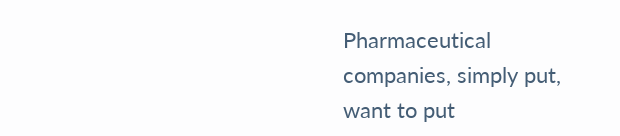Pharmaceutical companies, simply put, want to put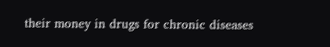their money in drugs for chronic diseases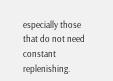especially those that do not need constant replenishing.